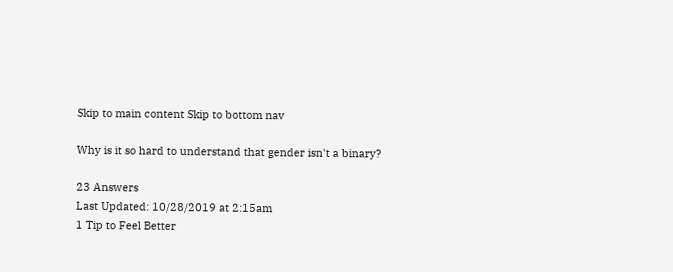Skip to main content Skip to bottom nav

Why is it so hard to understand that gender isn't a binary?

23 Answers
Last Updated: 10/28/2019 at 2:15am
1 Tip to Feel Better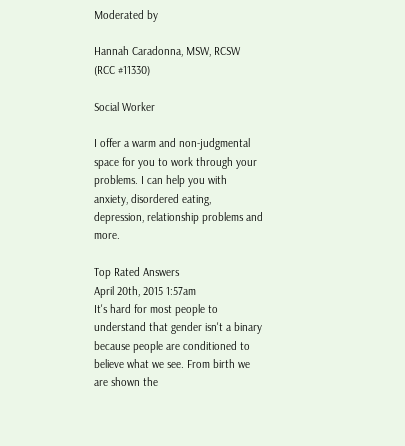Moderated by

Hannah Caradonna, MSW, RCSW (RCC #11330)

Social Worker

I offer a warm and non-judgmental space for you to work through your problems. I can help you with anxiety, disordered eating, depression, relationship problems and more.

Top Rated Answers
April 20th, 2015 1:57am
It's hard for most people to understand that gender isn't a binary because people are conditioned to believe what we see. From birth we are shown the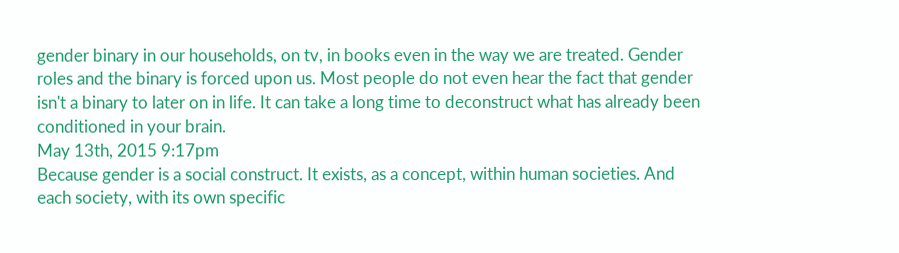gender binary in our households, on tv, in books even in the way we are treated. Gender roles and the binary is forced upon us. Most people do not even hear the fact that gender isn't a binary to later on in life. It can take a long time to deconstruct what has already been conditioned in your brain.
May 13th, 2015 9:17pm
Because gender is a social construct. It exists, as a concept, within human societies. And each society, with its own specific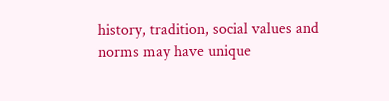history, tradition, social values and norms may have unique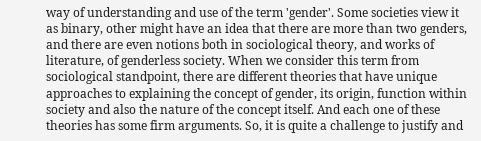way of understanding and use of the term 'gender'. Some societies view it as binary, other might have an idea that there are more than two genders, and there are even notions both in sociological theory, and works of literature, of genderless society. When we consider this term from sociological standpoint, there are different theories that have unique approaches to explaining the concept of gender, its origin, function within society and also the nature of the concept itself. And each one of these theories has some firm arguments. So, it is quite a challenge to justify and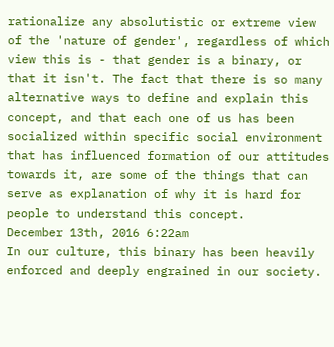rationalize any absolutistic or extreme view of the 'nature of gender', regardless of which view this is - that gender is a binary, or that it isn't. The fact that there is so many alternative ways to define and explain this concept, and that each one of us has been socialized within specific social environment that has influenced formation of our attitudes towards it, are some of the things that can serve as explanation of why it is hard for people to understand this concept.
December 13th, 2016 6:22am
In our culture, this binary has been heavily enforced and deeply engrained in our society.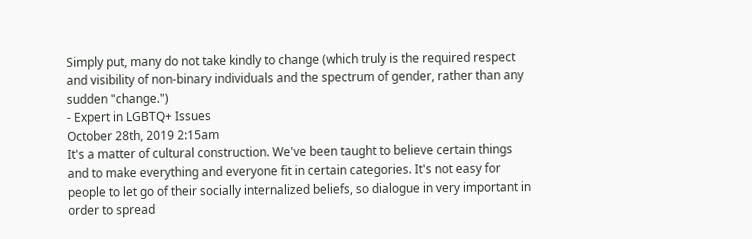Simply put, many do not take kindly to change (which truly is the required respect and visibility of non-binary individuals and the spectrum of gender, rather than any sudden "change.")
- Expert in LGBTQ+ Issues
October 28th, 2019 2:15am
It's a matter of cultural construction. We've been taught to believe certain things and to make everything and everyone fit in certain categories. It's not easy for people to let go of their socially internalized beliefs, so dialogue in very important in order to spread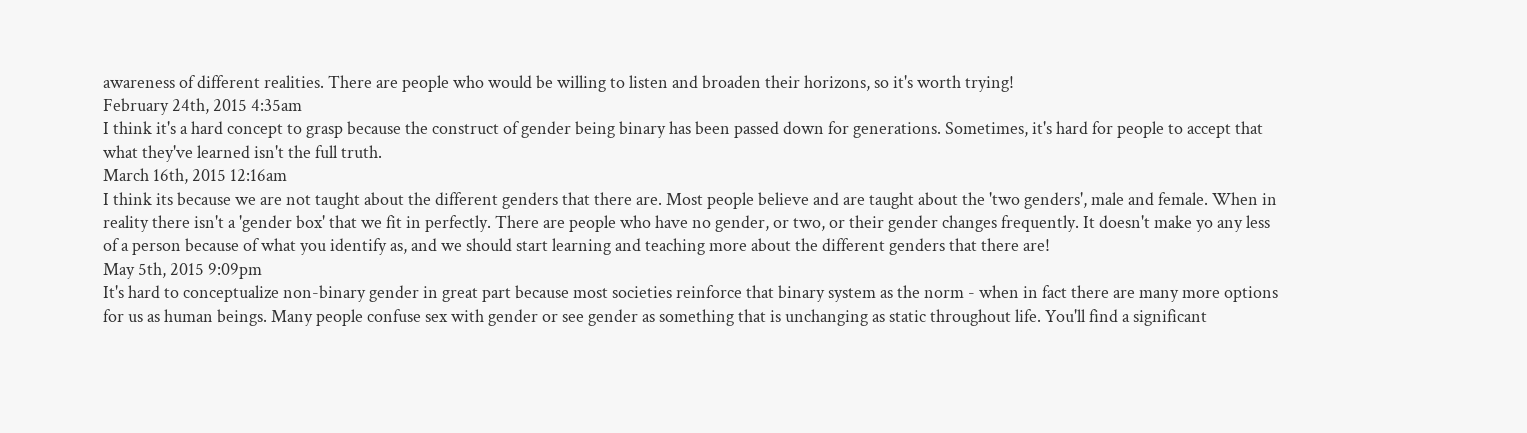awareness of different realities. There are people who would be willing to listen and broaden their horizons, so it's worth trying!
February 24th, 2015 4:35am
I think it's a hard concept to grasp because the construct of gender being binary has been passed down for generations. Sometimes, it's hard for people to accept that what they've learned isn't the full truth.
March 16th, 2015 12:16am
I think its because we are not taught about the different genders that there are. Most people believe and are taught about the 'two genders', male and female. When in reality there isn't a 'gender box' that we fit in perfectly. There are people who have no gender, or two, or their gender changes frequently. It doesn't make yo any less of a person because of what you identify as, and we should start learning and teaching more about the different genders that there are!
May 5th, 2015 9:09pm
It's hard to conceptualize non-binary gender in great part because most societies reinforce that binary system as the norm - when in fact there are many more options for us as human beings. Many people confuse sex with gender or see gender as something that is unchanging as static throughout life. You'll find a significant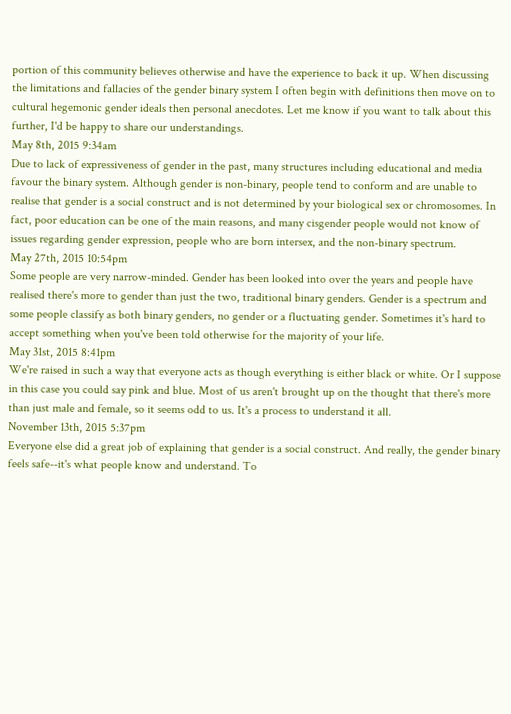portion of this community believes otherwise and have the experience to back it up. When discussing the limitations and fallacies of the gender binary system I often begin with definitions then move on to cultural hegemonic gender ideals then personal anecdotes. Let me know if you want to talk about this further, I'd be happy to share our understandings.
May 8th, 2015 9:34am
Due to lack of expressiveness of gender in the past, many structures including educational and media favour the binary system. Although gender is non-binary, people tend to conform and are unable to realise that gender is a social construct and is not determined by your biological sex or chromosomes. In fact, poor education can be one of the main reasons, and many cisgender people would not know of issues regarding gender expression, people who are born intersex, and the non-binary spectrum.
May 27th, 2015 10:54pm
Some people are very narrow-minded. Gender has been looked into over the years and people have realised there's more to gender than just the two, traditional binary genders. Gender is a spectrum and some people classify as both binary genders, no gender or a fluctuating gender. Sometimes it's hard to accept something when you've been told otherwise for the majority of your life.
May 31st, 2015 8:41pm
We're raised in such a way that everyone acts as though everything is either black or white. Or I suppose in this case you could say pink and blue. Most of us aren't brought up on the thought that there's more than just male and female, so it seems odd to us. It's a process to understand it all.
November 13th, 2015 5:37pm
Everyone else did a great job of explaining that gender is a social construct. And really, the gender binary feels safe--it's what people know and understand. To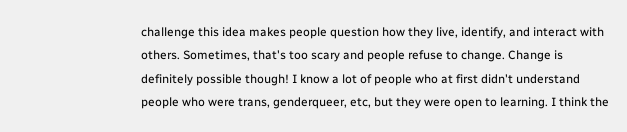challenge this idea makes people question how they live, identify, and interact with others. Sometimes, that's too scary and people refuse to change. Change is definitely possible though! I know a lot of people who at first didn't understand people who were trans, genderqueer, etc, but they were open to learning. I think the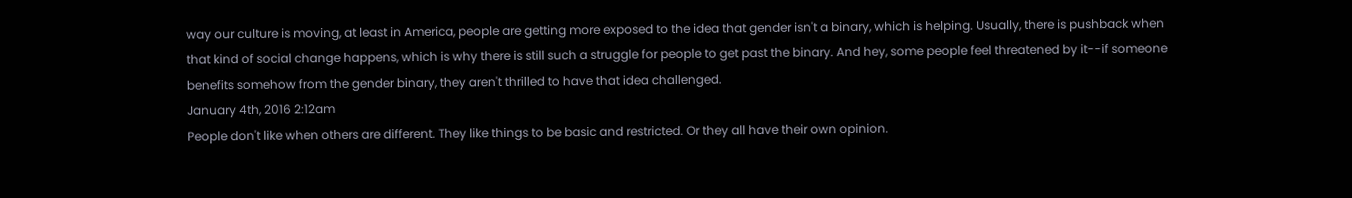way our culture is moving, at least in America, people are getting more exposed to the idea that gender isn't a binary, which is helping. Usually, there is pushback when that kind of social change happens, which is why there is still such a struggle for people to get past the binary. And hey, some people feel threatened by it--if someone benefits somehow from the gender binary, they aren't thrilled to have that idea challenged.
January 4th, 2016 2:12am
People don't like when others are different. They like things to be basic and restricted. Or they all have their own opinion.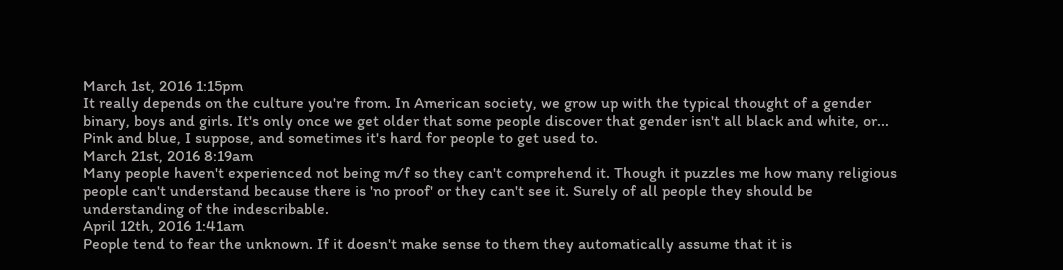March 1st, 2016 1:15pm
It really depends on the culture you're from. In American society, we grow up with the typical thought of a gender binary, boys and girls. It's only once we get older that some people discover that gender isn't all black and white, or... Pink and blue, I suppose, and sometimes it's hard for people to get used to.
March 21st, 2016 8:19am
Many people haven't experienced not being m/f so they can't comprehend it. Though it puzzles me how many religious people can't understand because there is 'no proof' or they can't see it. Surely of all people they should be understanding of the indescribable.
April 12th, 2016 1:41am
People tend to fear the unknown. If it doesn't make sense to them they automatically assume that it is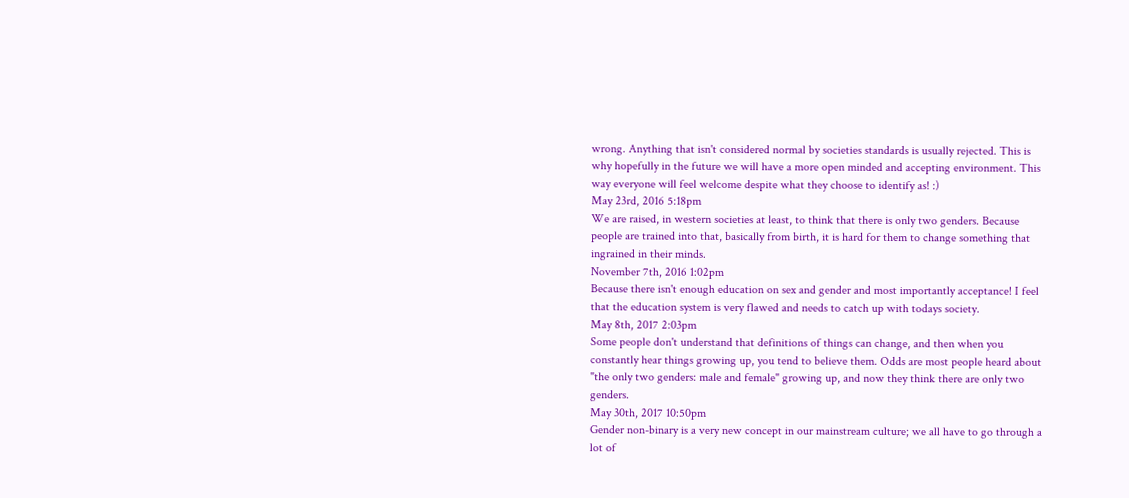wrong. Anything that isn't considered normal by societies standards is usually rejected. This is why hopefully in the future we will have a more open minded and accepting environment. This way everyone will feel welcome despite what they choose to identify as! :)
May 23rd, 2016 5:18pm
We are raised, in western societies at least, to think that there is only two genders. Because people are trained into that, basically from birth, it is hard for them to change something that ingrained in their minds.
November 7th, 2016 1:02pm
Because there isn't enough education on sex and gender and most importantly acceptance! I feel that the education system is very flawed and needs to catch up with todays society.
May 8th, 2017 2:03pm
Some people don't understand that definitions of things can change, and then when you constantly hear things growing up, you tend to believe them. Odds are most people heard about "the only two genders: male and female" growing up, and now they think there are only two genders.
May 30th, 2017 10:50pm
Gender non-binary is a very new concept in our mainstream culture; we all have to go through a lot of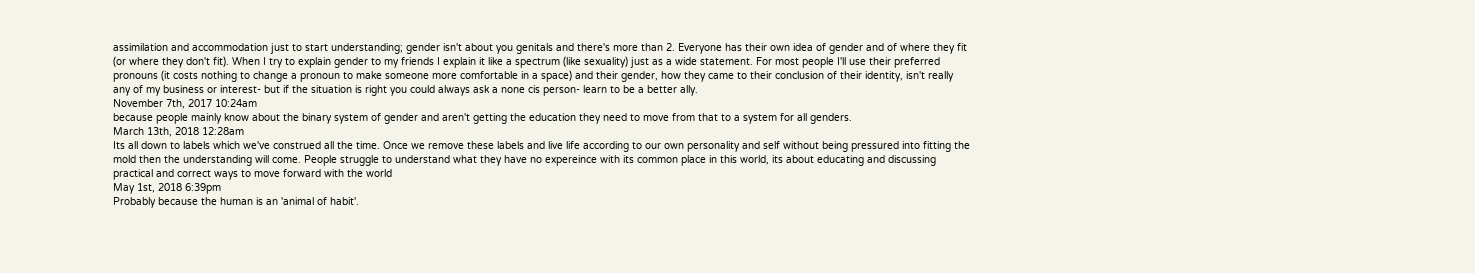assimilation and accommodation just to start understanding; gender isn't about you genitals and there's more than 2. Everyone has their own idea of gender and of where they fit (or where they don't fit). When I try to explain gender to my friends I explain it like a spectrum (like sexuality) just as a wide statement. For most people I'll use their preferred pronouns (it costs nothing to change a pronoun to make someone more comfortable in a space) and their gender, how they came to their conclusion of their identity, isn't really any of my business or interest- but if the situation is right you could always ask a none cis person- learn to be a better ally.
November 7th, 2017 10:24am
because people mainly know about the binary system of gender and aren't getting the education they need to move from that to a system for all genders.
March 13th, 2018 12:28am
Its all down to labels which we've construed all the time. Once we remove these labels and live life according to our own personality and self without being pressured into fitting the mold then the understanding will come. People struggle to understand what they have no expereince with its common place in this world, its about educating and discussing practical and correct ways to move forward with the world
May 1st, 2018 6:39pm
Probably because the human is an 'animal of habit'.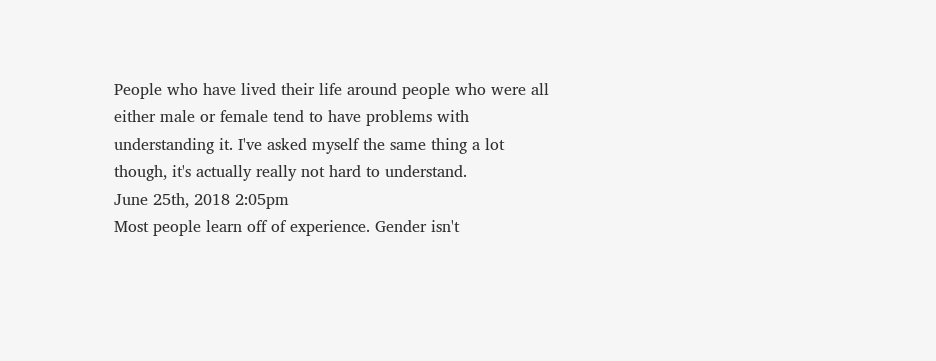People who have lived their life around people who were all either male or female tend to have problems with understanding it. I've asked myself the same thing a lot though, it's actually really not hard to understand.
June 25th, 2018 2:05pm
Most people learn off of experience. Gender isn't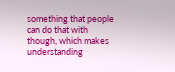something that people can do that with though, which makes understanding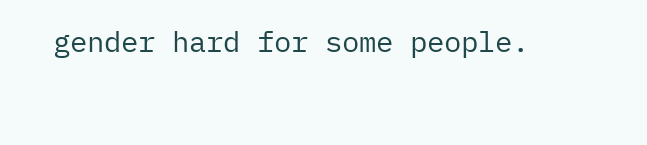gender hard for some people.